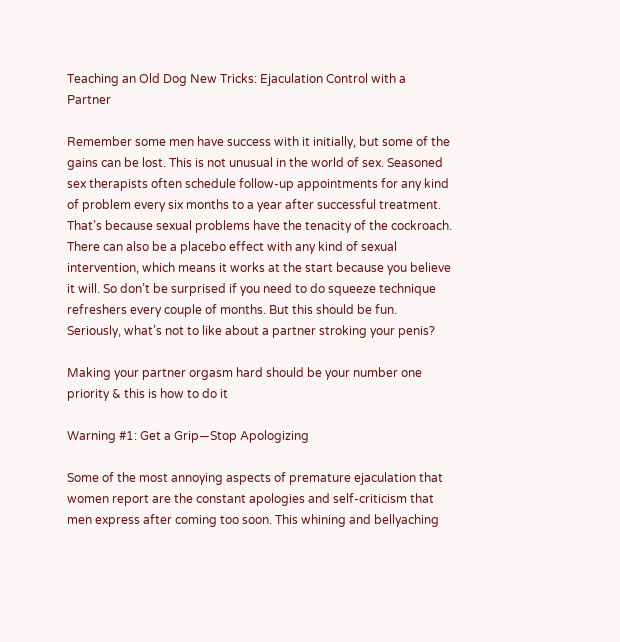Teaching an Old Dog New Tricks: Ejaculation Control with a Partner

Remember some men have success with it initially, but some of the gains can be lost. This is not unusual in the world of sex. Seasoned sex therapists often schedule follow-up appointments for any kind of problem every six months to a year after successful treatment. That’s because sexual problems have the tenacity of the cockroach. There can also be a placebo effect with any kind of sexual intervention, which means it works at the start because you believe it will. So don’t be surprised if you need to do squeeze technique refreshers every couple of months. But this should be fun. Seriously, what’s not to like about a partner stroking your penis?

Making your partner orgasm hard should be your number one priority & this is how to do it

Warning #1: Get a Grip—Stop Apologizing

Some of the most annoying aspects of premature ejaculation that women report are the constant apologies and self-criticism that men express after coming too soon. This whining and bellyaching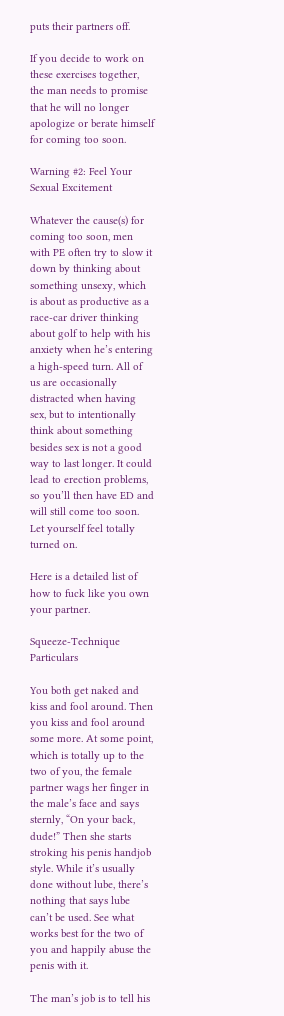puts their partners off.

If you decide to work on these exercises together, the man needs to promise that he will no longer apologize or berate himself for coming too soon.

Warning #2: Feel Your Sexual Excitement

Whatever the cause(s) for coming too soon, men with PE often try to slow it down by thinking about something unsexy, which is about as productive as a race-car driver thinking about golf to help with his anxiety when he’s entering a high-speed turn. All of us are occasionally distracted when having sex, but to intentionally think about something besides sex is not a good way to last longer. It could lead to erection problems, so you’ll then have ED and will still come too soon. Let yourself feel totally turned on.

Here is a detailed list of how to fuck like you own your partner.

Squeeze-Technique Particulars

You both get naked and kiss and fool around. Then you kiss and fool around some more. At some point, which is totally up to the two of you, the female partner wags her finger in the male’s face and says sternly, “On your back, dude!” Then she starts stroking his penis handjob style. While it’s usually done without lube, there’s nothing that says lube can’t be used. See what works best for the two of you and happily abuse the penis with it.

The man’s job is to tell his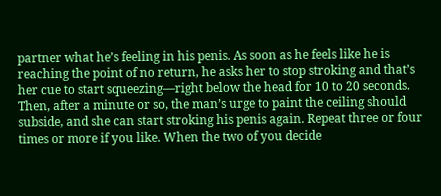partner what he’s feeling in his penis. As soon as he feels like he is reaching the point of no return, he asks her to stop stroking and that’s her cue to start squeezing—right below the head for 10 to 20 seconds. Then, after a minute or so, the man’s urge to paint the ceiling should subside, and she can start stroking his penis again. Repeat three or four times or more if you like. When the two of you decide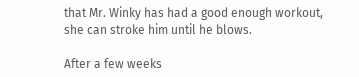that Mr. Winky has had a good enough workout, she can stroke him until he blows.

After a few weeks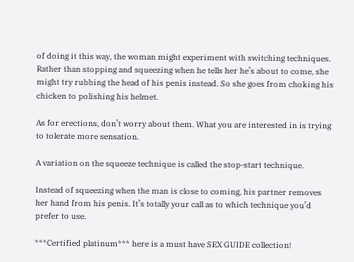of doing it this way, the woman might experiment with switching techniques. Rather than stopping and squeezing when he tells her he’s about to come, she might try rubbing the head of his penis instead. So she goes from choking his chicken to polishing his helmet.

As for erections, don’t worry about them. What you are interested in is trying to tolerate more sensation.

A variation on the squeeze technique is called the stop-start technique.

Instead of squeezing when the man is close to coming, his partner removes her hand from his penis. It’s totally your call as to which technique you’d prefer to use.

***Certified platinum*** here is a must have SEX GUIDE collection!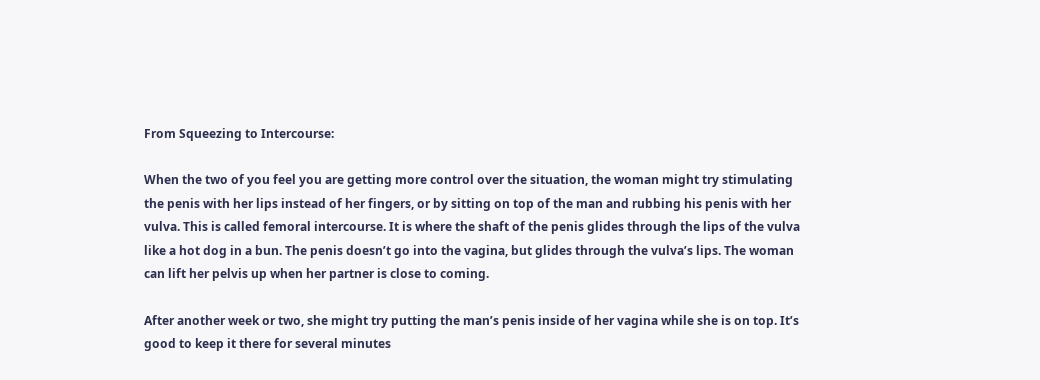From Squeezing to Intercourse:

When the two of you feel you are getting more control over the situation, the woman might try stimulating the penis with her lips instead of her fingers, or by sitting on top of the man and rubbing his penis with her vulva. This is called femoral intercourse. It is where the shaft of the penis glides through the lips of the vulva like a hot dog in a bun. The penis doesn’t go into the vagina, but glides through the vulva’s lips. The woman can lift her pelvis up when her partner is close to coming.

After another week or two, she might try putting the man’s penis inside of her vagina while she is on top. It’s good to keep it there for several minutes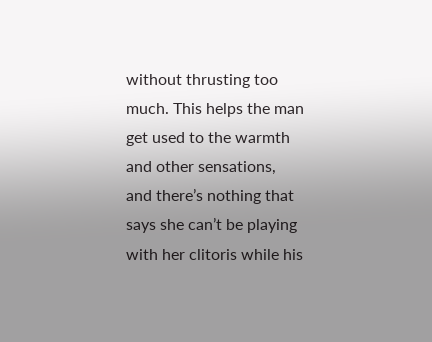without thrusting too much. This helps the man get used to the warmth and other sensations, and there’s nothing that says she can’t be playing with her clitoris while his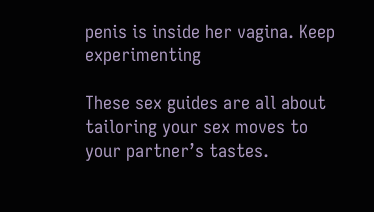penis is inside her vagina. Keep experimenting

These sex guides are all about tailoring your sex moves to your partner’s tastes.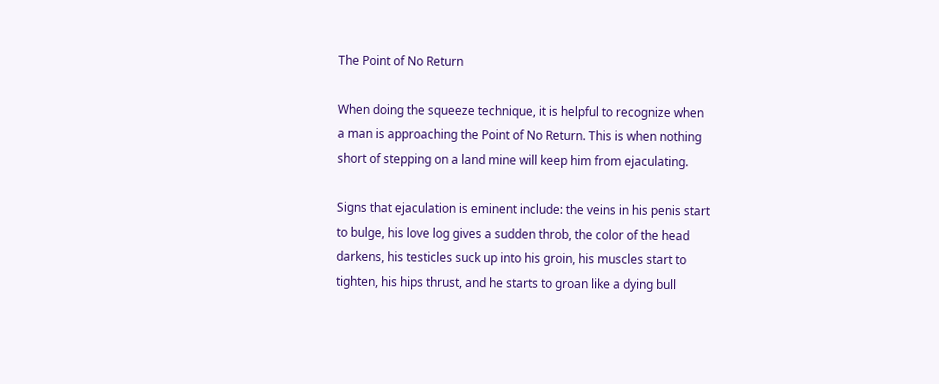The Point of No Return

When doing the squeeze technique, it is helpful to recognize when a man is approaching the Point of No Return. This is when nothing short of stepping on a land mine will keep him from ejaculating.

Signs that ejaculation is eminent include: the veins in his penis start to bulge, his love log gives a sudden throb, the color of the head darkens, his testicles suck up into his groin, his muscles start to tighten, his hips thrust, and he starts to groan like a dying bull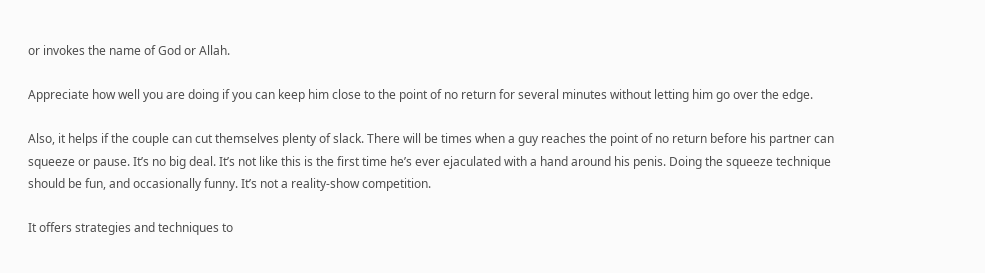or invokes the name of God or Allah.

Appreciate how well you are doing if you can keep him close to the point of no return for several minutes without letting him go over the edge.

Also, it helps if the couple can cut themselves plenty of slack. There will be times when a guy reaches the point of no return before his partner can squeeze or pause. It’s no big deal. It’s not like this is the first time he’s ever ejaculated with a hand around his penis. Doing the squeeze technique should be fun, and occasionally funny. It’s not a reality-show competition.

It offers strategies and techniques to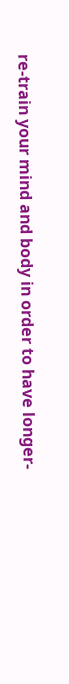re-train your mind and body in order to have longer-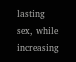lasting sex, while increasing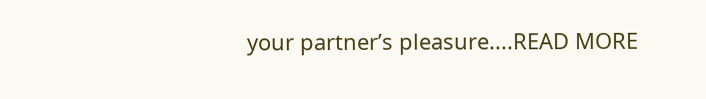your partner’s pleasure....READ MORE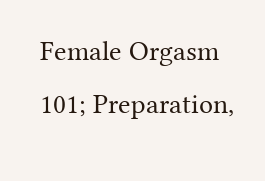Female Orgasm 101; Preparation,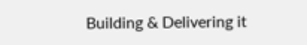Building & Delivering it